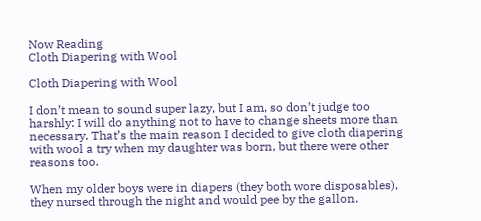Now Reading
Cloth Diapering with Wool

Cloth Diapering with Wool

I don’t mean to sound super lazy, but I am, so don’t judge too harshly: I will do anything not to have to change sheets more than necessary. That’s the main reason I decided to give cloth diapering with wool a try when my daughter was born, but there were other reasons too.

When my older boys were in diapers (they both wore disposables), they nursed through the night and would pee by the gallon.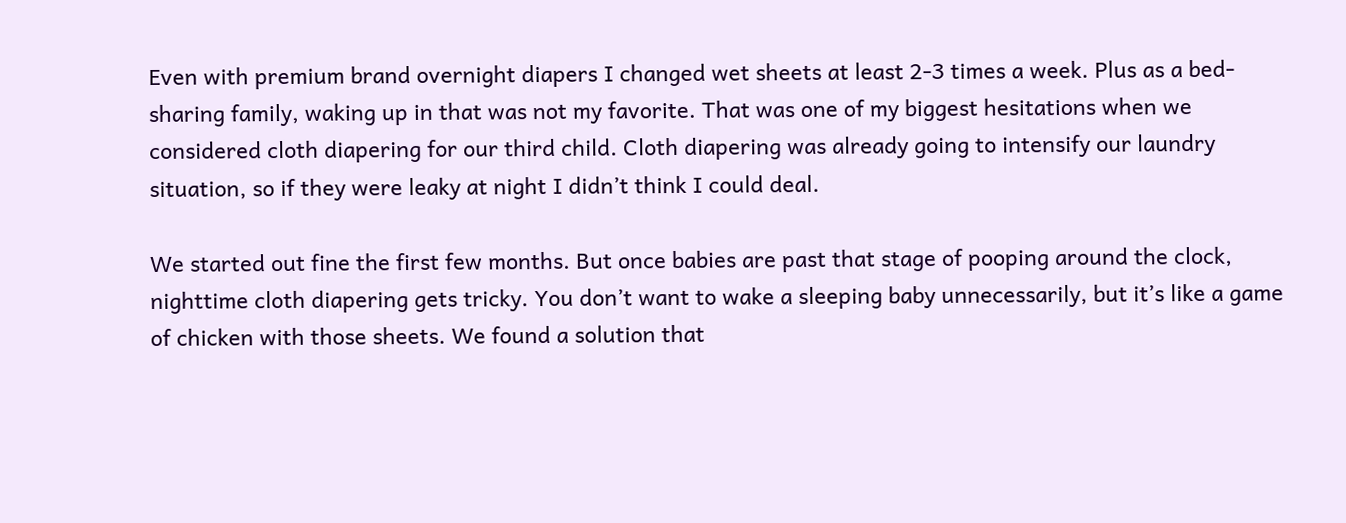Even with premium brand overnight diapers I changed wet sheets at least 2-3 times a week. Plus as a bed-sharing family, waking up in that was not my favorite. That was one of my biggest hesitations when we considered cloth diapering for our third child. Cloth diapering was already going to intensify our laundry situation, so if they were leaky at night I didn’t think I could deal.

We started out fine the first few months. But once babies are past that stage of pooping around the clock, nighttime cloth diapering gets tricky. You don’t want to wake a sleeping baby unnecessarily, but it’s like a game of chicken with those sheets. We found a solution that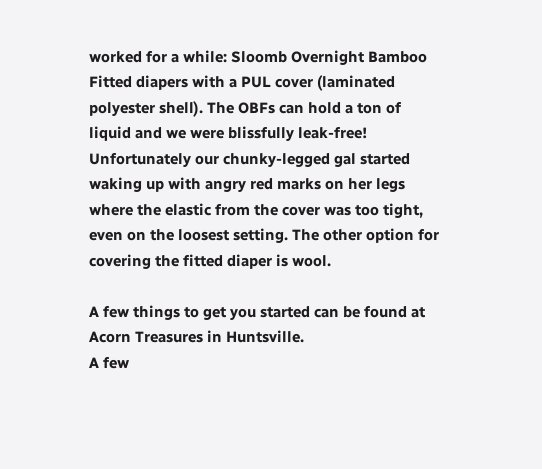worked for a while: Sloomb Overnight Bamboo Fitted diapers with a PUL cover (laminated polyester shell). The OBFs can hold a ton of liquid and we were blissfully leak-free! Unfortunately our chunky-legged gal started waking up with angry red marks on her legs where the elastic from the cover was too tight, even on the loosest setting. The other option for covering the fitted diaper is wool.

A few things to get you started can be found at Acorn Treasures in Huntsville.
A few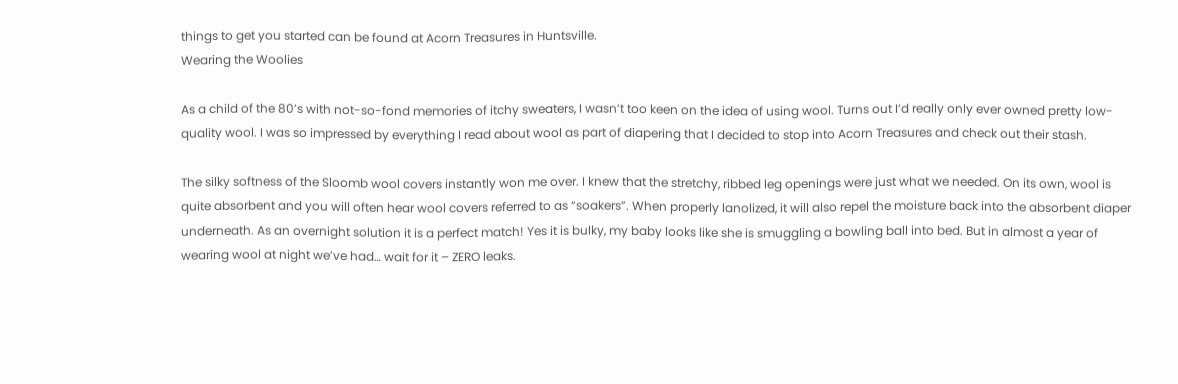things to get you started can be found at Acorn Treasures in Huntsville.
Wearing the Woolies

As a child of the 80’s with not-so-fond memories of itchy sweaters, I wasn’t too keen on the idea of using wool. Turns out I’d really only ever owned pretty low-quality wool. I was so impressed by everything I read about wool as part of diapering that I decided to stop into Acorn Treasures and check out their stash.

The silky softness of the Sloomb wool covers instantly won me over. I knew that the stretchy, ribbed leg openings were just what we needed. On its own, wool is quite absorbent and you will often hear wool covers referred to as “soakers”. When properly lanolized, it will also repel the moisture back into the absorbent diaper underneath. As an overnight solution it is a perfect match! Yes it is bulky, my baby looks like she is smuggling a bowling ball into bed. But in almost a year of wearing wool at night we’ve had… wait for it – ZERO leaks.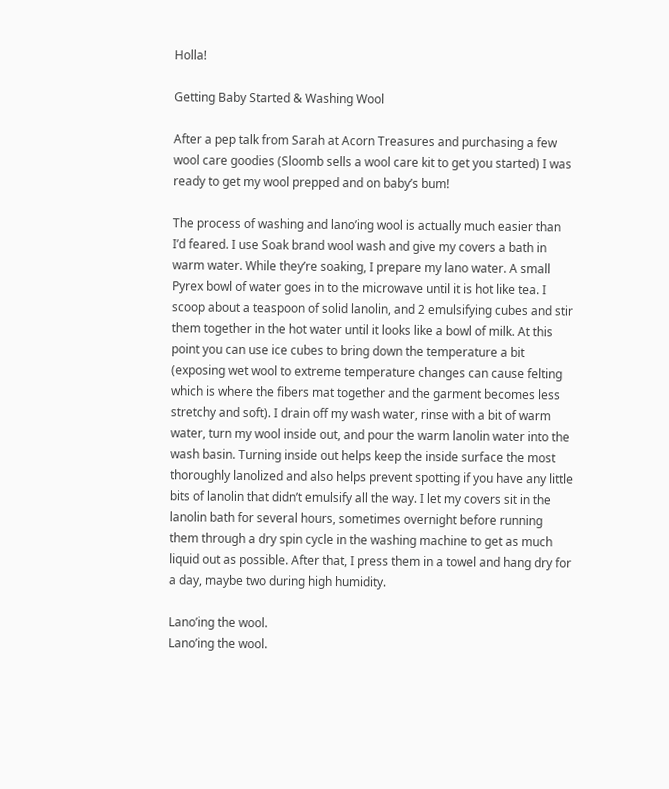Holla!

Getting Baby Started & Washing Wool

After a pep talk from Sarah at Acorn Treasures and purchasing a few wool care goodies (Sloomb sells a wool care kit to get you started) I was ready to get my wool prepped and on baby’s bum!

The process of washing and lano’ing wool is actually much easier than I’d feared. I use Soak brand wool wash and give my covers a bath in warm water. While they’re soaking, I prepare my lano water. A small Pyrex bowl of water goes in to the microwave until it is hot like tea. I scoop about a teaspoon of solid lanolin, and 2 emulsifying cubes and stir them together in the hot water until it looks like a bowl of milk. At this point you can use ice cubes to bring down the temperature a bit (exposing wet wool to extreme temperature changes can cause felting which is where the fibers mat together and the garment becomes less stretchy and soft). I drain off my wash water, rinse with a bit of warm water, turn my wool inside out, and pour the warm lanolin water into the wash basin. Turning inside out helps keep the inside surface the most thoroughly lanolized and also helps prevent spotting if you have any little bits of lanolin that didn’t emulsify all the way. I let my covers sit in the lanolin bath for several hours, sometimes overnight before running them through a dry spin cycle in the washing machine to get as much liquid out as possible. After that, I press them in a towel and hang dry for a day, maybe two during high humidity.

Lano’ing the wool.
Lano’ing the wool.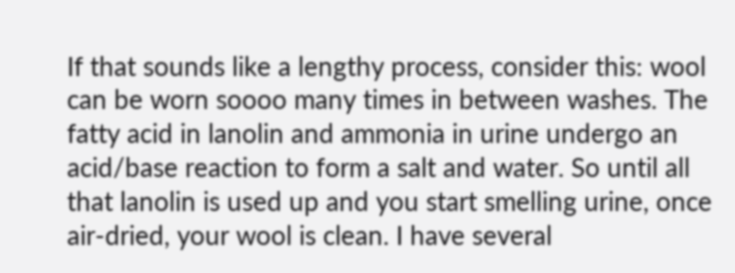If that sounds like a lengthy process, consider this: wool can be worn soooo many times in between washes. The fatty acid in lanolin and ammonia in urine undergo an acid/base reaction to form a salt and water. So until all that lanolin is used up and you start smelling urine, once air-dried, your wool is clean. I have several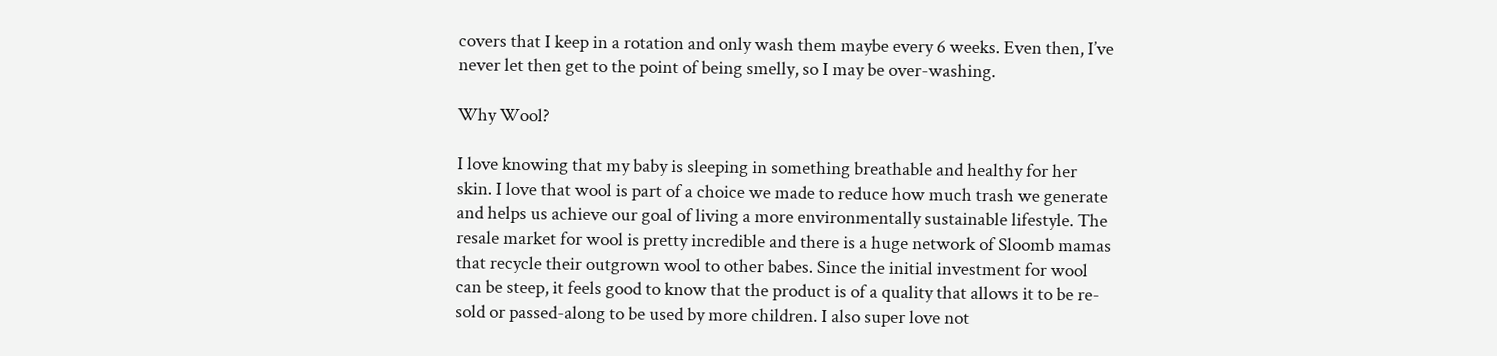covers that I keep in a rotation and only wash them maybe every 6 weeks. Even then, I’ve never let then get to the point of being smelly, so I may be over-washing.

Why Wool?

I love knowing that my baby is sleeping in something breathable and healthy for her skin. I love that wool is part of a choice we made to reduce how much trash we generate and helps us achieve our goal of living a more environmentally sustainable lifestyle. The resale market for wool is pretty incredible and there is a huge network of Sloomb mamas that recycle their outgrown wool to other babes. Since the initial investment for wool can be steep, it feels good to know that the product is of a quality that allows it to be re-sold or passed-along to be used by more children. I also super love not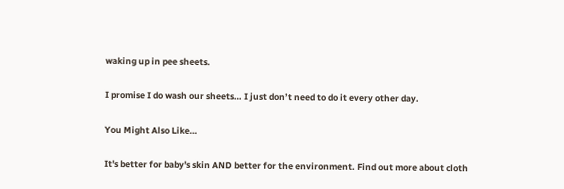waking up in pee sheets.

I promise I do wash our sheets… I just don’t need to do it every other day.

You Might Also Like…

It's better for baby's skin AND better for the environment. Find out more about cloth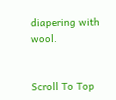diapering with wool.


Scroll To Top